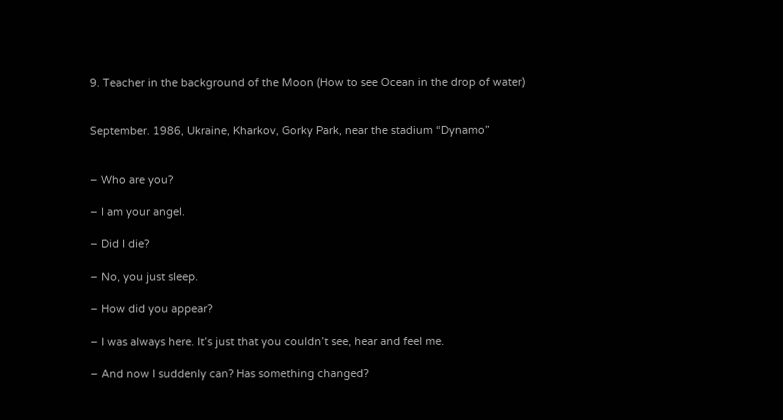9. Teacher in the background of the Moon (How to see Ocean in the drop of water)


September. 1986, Ukraine, Kharkov, Gorky Park, near the stadium “Dynamo”


– Who are you?

– I am your angel.

– Did I die?

– No, you just sleep.

– How did you appear?

– I was always here. It’s just that you couldn’t see, hear and feel me.

– And now I suddenly can? Has something changed?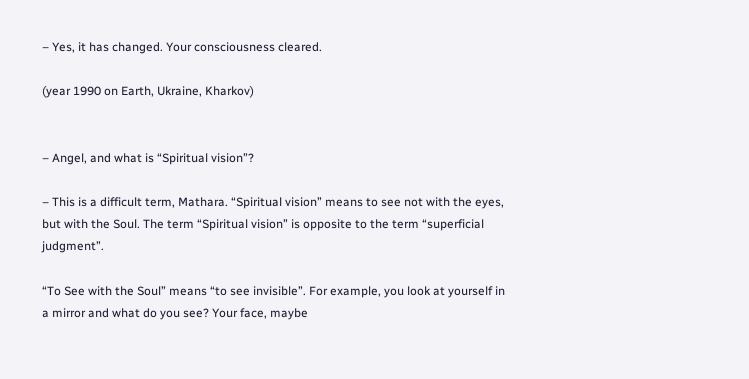– Yes, it has changed. Your consciousness cleared.

(year 1990 on Earth, Ukraine, Kharkov)


– Angel, and what is “Spiritual vision”?

– This is a difficult term, Mathara. “Spiritual vision” means to see not with the eyes, but with the Soul. The term “Spiritual vision” is opposite to the term “superficial judgment”.

“To See with the Soul” means “to see invisible”. For example, you look at yourself in a mirror and what do you see? Your face, maybe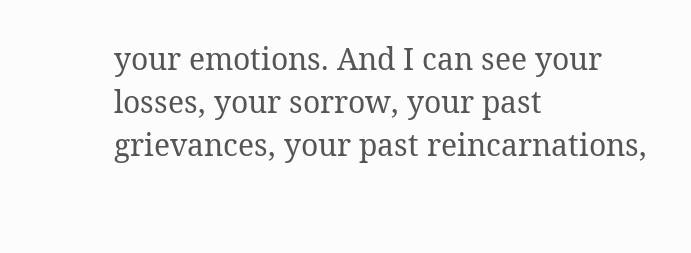your emotions. And I can see your losses, your sorrow, your past grievances, your past reincarnations,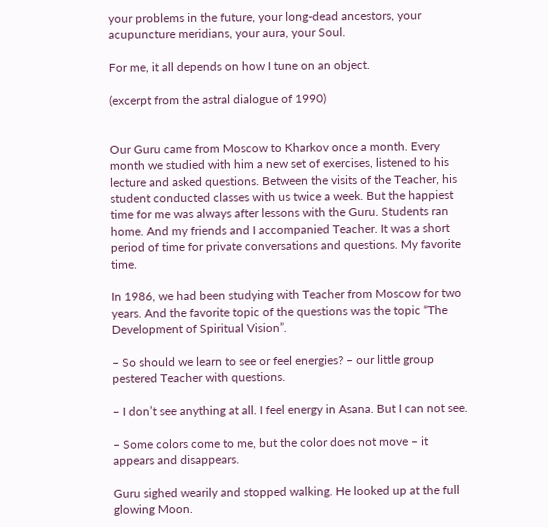your problems in the future, your long-dead ancestors, your acupuncture meridians, your aura, your Soul.

For me, it all depends on how I tune on an object.

(excerpt from the astral dialogue of 1990)


Our Guru came from Moscow to Kharkov once a month. Every month we studied with him a new set of exercises, listened to his lecture and asked questions. Between the visits of the Teacher, his student conducted classes with us twice a week. But the happiest time for me was always after lessons with the Guru. Students ran home. And my friends and I accompanied Teacher. It was a short period of time for private conversations and questions. My favorite time.

In 1986, we had been studying with Teacher from Moscow for two years. And the favorite topic of the questions was the topic “The Development of Spiritual Vision”.

– So should we learn to see or feel energies? – our little group pestered Teacher with questions.

– I don’t see anything at all. I feel energy in Asana. But I can not see.

– Some colors come to me, but the color does not move – it appears and disappears.

Guru sighed wearily and stopped walking. He looked up at the full glowing Moon.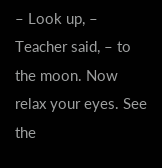– Look up, – Teacher said, – to the moon. Now relax your eyes. See the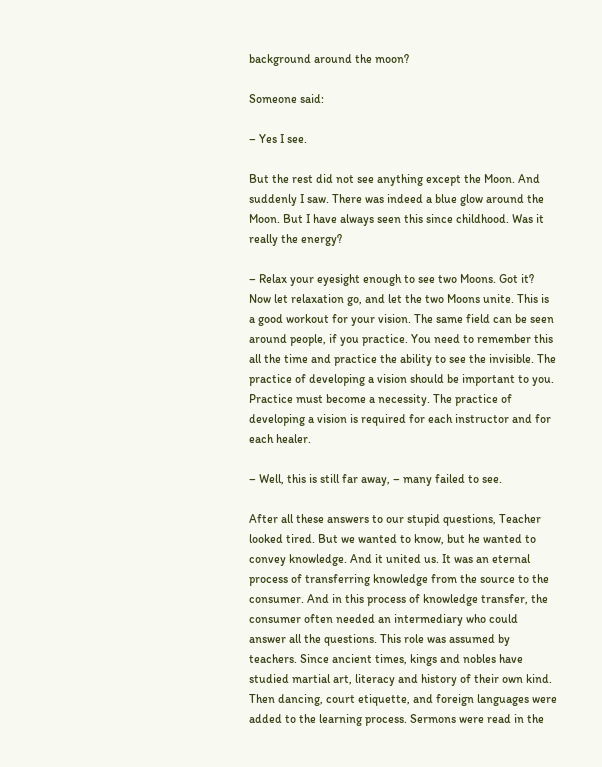background around the moon?

Someone said:

– Yes I see.

But the rest did not see anything except the Moon. And suddenly I saw. There was indeed a blue glow around the Moon. But I have always seen this since childhood. Was it really the energy?

– Relax your eyesight enough to see two Moons. Got it? Now let relaxation go, and let the two Moons unite. This is a good workout for your vision. The same field can be seen around people, if you practice. You need to remember this all the time and practice the ability to see the invisible. The practice of developing a vision should be important to you. Practice must become a necessity. The practice of developing a vision is required for each instructor and for each healer.

– Well, this is still far away, – many failed to see.

After all these answers to our stupid questions, Teacher looked tired. But we wanted to know, but he wanted to convey knowledge. And it united us. It was an eternal process of transferring knowledge from the source to the consumer. And in this process of knowledge transfer, the consumer often needed an intermediary who could answer all the questions. This role was assumed by teachers. Since ancient times, kings and nobles have studied martial art, literacy and history of their own kind. Then dancing, court etiquette, and foreign languages were added to the learning process. Sermons were read in the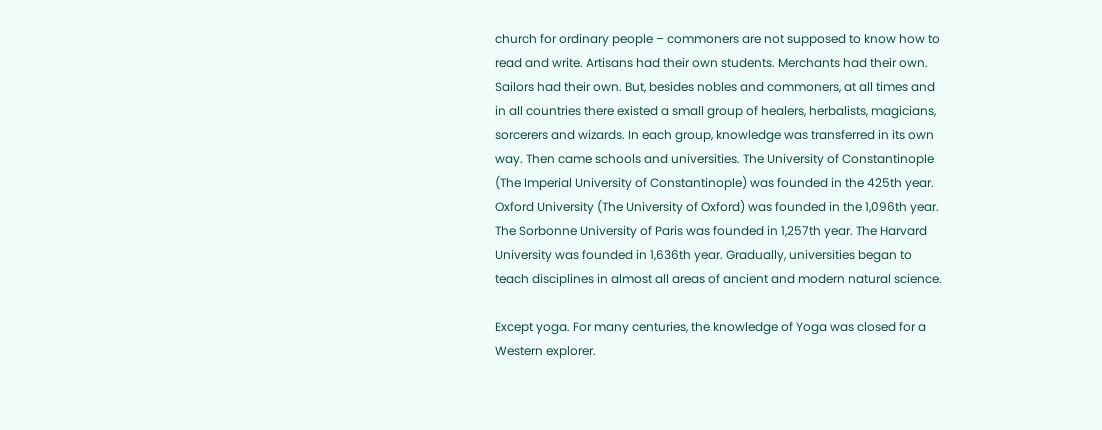church for ordinary people – commoners are not supposed to know how to read and write. Artisans had their own students. Merchants had their own. Sailors had their own. But, besides nobles and commoners, at all times and in all countries there existed a small group of healers, herbalists, magicians, sorcerers and wizards. In each group, knowledge was transferred in its own way. Then came schools and universities. The University of Constantinople (The Imperial University of Constantinople) was founded in the 425th year. Oxford University (The University of Oxford) was founded in the 1,096th year. The Sorbonne University of Paris was founded in 1,257th year. The Harvard University was founded in 1,636th year. Gradually, universities began to teach disciplines in almost all areas of ancient and modern natural science.

Except yoga. For many centuries, the knowledge of Yoga was closed for a Western explorer.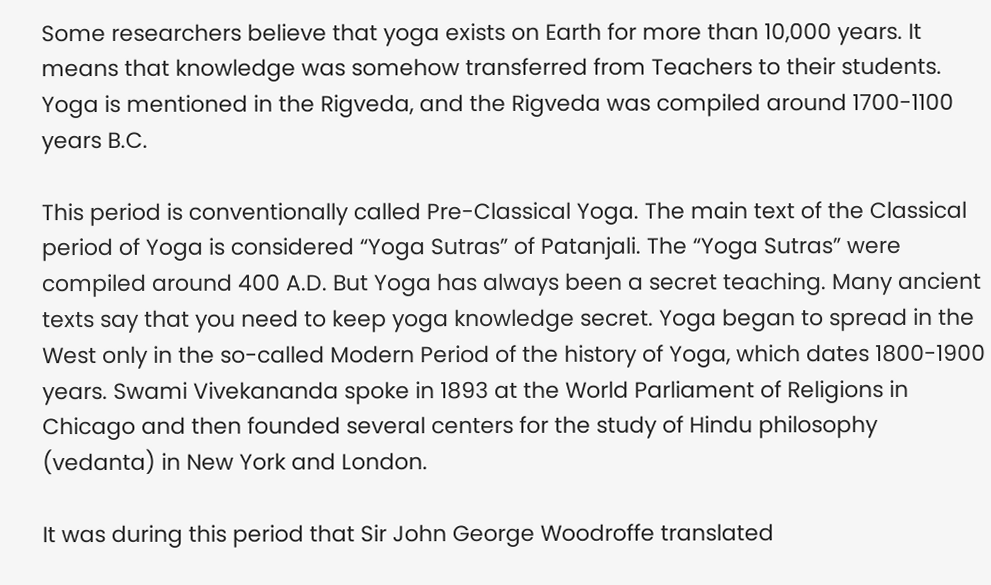Some researchers believe that yoga exists on Earth for more than 10,000 years. It means that knowledge was somehow transferred from Teachers to their students. Yoga is mentioned in the Rigveda, and the Rigveda was compiled around 1700-1100 years B.C.

This period is conventionally called Pre-Classical Yoga. The main text of the Classical period of Yoga is considered “Yoga Sutras” of Patanjali. The “Yoga Sutras” were compiled around 400 A.D. But Yoga has always been a secret teaching. Many ancient texts say that you need to keep yoga knowledge secret. Yoga began to spread in the West only in the so-called Modern Period of the history of Yoga, which dates 1800-1900 years. Swami Vivekananda spoke in 1893 at the World Parliament of Religions in Chicago and then founded several centers for the study of Hindu philosophy (vedanta) in New York and London.

It was during this period that Sir John George Woodroffe translated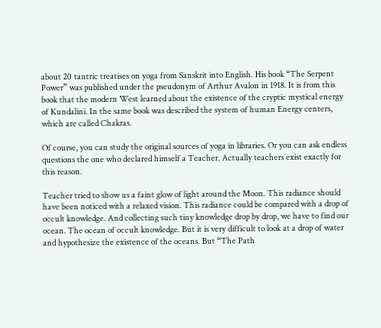about 20 tantric treatises on yoga from Sanskrit into English. His book “The Serpent Power” was published under the pseudonym of Arthur Avalon in 1918. It is from this book that the modern West learned about the existence of the cryptic mystical energy of Kundalini. In the same book was described the system of human Energy centers, which are called Chakras.

Of course, you can study the original sources of yoga in libraries. Or you can ask endless questions the one who declared himself a Teacher. Actually teachers exist exactly for this reason.

Teacher tried to show us a faint glow of light around the Moon. This radiance should have been noticed with a relaxed vision. This radiance could be compared with a drop of occult knowledge. And collecting such tiny knowledge drop by drop, we have to find our ocean. The ocean of occult knowledge. But it is very difficult to look at a drop of water and hypothesize the existence of the oceans. But “The Path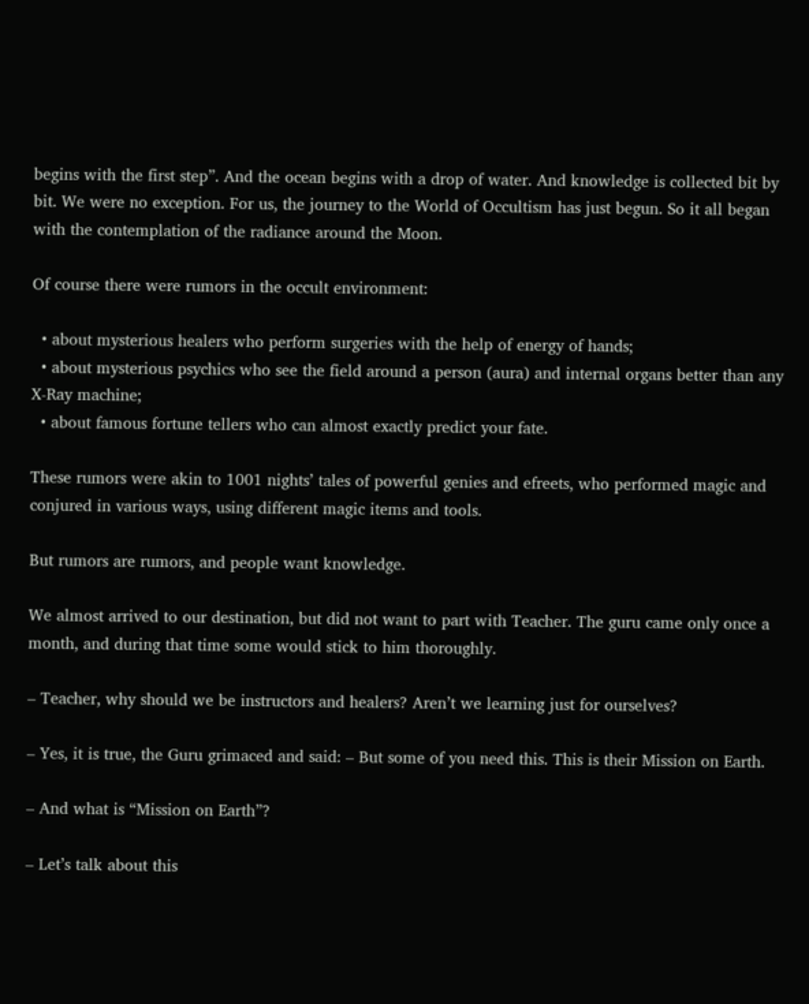begins with the first step”. And the ocean begins with a drop of water. And knowledge is collected bit by bit. We were no exception. For us, the journey to the World of Occultism has just begun. So it all began with the contemplation of the radiance around the Moon.

Of course there were rumors in the occult environment:

  • about mysterious healers who perform surgeries with the help of energy of hands;
  • about mysterious psychics who see the field around a person (aura) and internal organs better than any X-Ray machine;
  • about famous fortune tellers who can almost exactly predict your fate.

These rumors were akin to 1001 nights’ tales of powerful genies and efreets, who performed magic and conjured in various ways, using different magic items and tools.

But rumors are rumors, and people want knowledge.

We almost arrived to our destination, but did not want to part with Teacher. The guru came only once a month, and during that time some would stick to him thoroughly.

– Teacher, why should we be instructors and healers? Aren’t we learning just for ourselves?

– Yes, it is true, the Guru grimaced and said: – But some of you need this. This is their Mission on Earth.

– And what is “Mission on Earth”?

– Let’s talk about this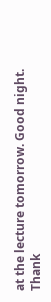at the lecture tomorrow. Good night. Thank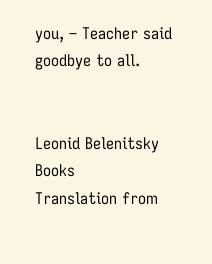you, – Teacher said goodbye to all.


Leonid Belenitsky Books
Translation from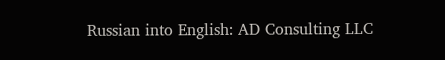Russian into English: AD Consulting LLC